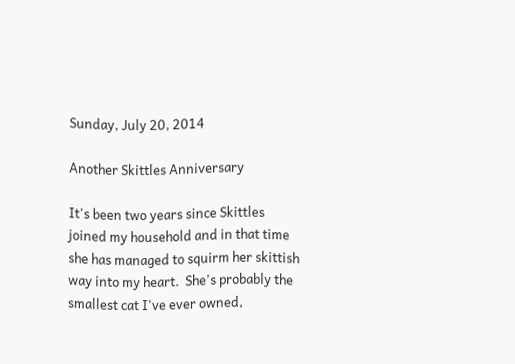Sunday, July 20, 2014

Another Skittles Anniversary

It's been two years since Skittles joined my household and in that time she has managed to squirm her skittish way into my heart.  She's probably the smallest cat I've ever owned,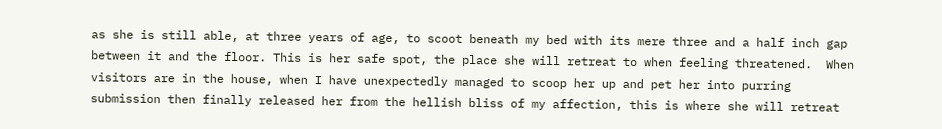as she is still able, at three years of age, to scoot beneath my bed with its mere three and a half inch gap between it and the floor. This is her safe spot, the place she will retreat to when feeling threatened.  When visitors are in the house, when I have unexpectedly managed to scoop her up and pet her into purring submission then finally released her from the hellish bliss of my affection, this is where she will retreat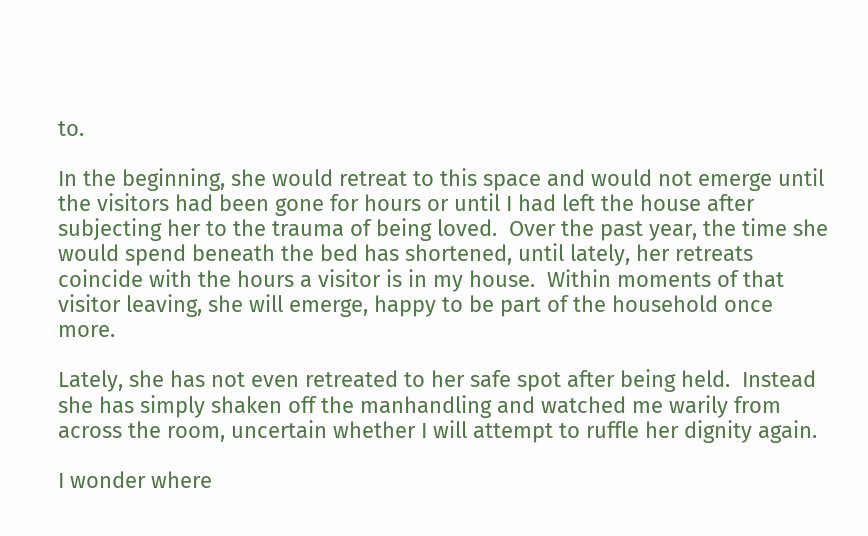to.

In the beginning, she would retreat to this space and would not emerge until the visitors had been gone for hours or until I had left the house after subjecting her to the trauma of being loved.  Over the past year, the time she would spend beneath the bed has shortened, until lately, her retreats coincide with the hours a visitor is in my house.  Within moments of that visitor leaving, she will emerge, happy to be part of the household once more.

Lately, she has not even retreated to her safe spot after being held.  Instead she has simply shaken off the manhandling and watched me warily from across the room, uncertain whether I will attempt to ruffle her dignity again.

I wonder where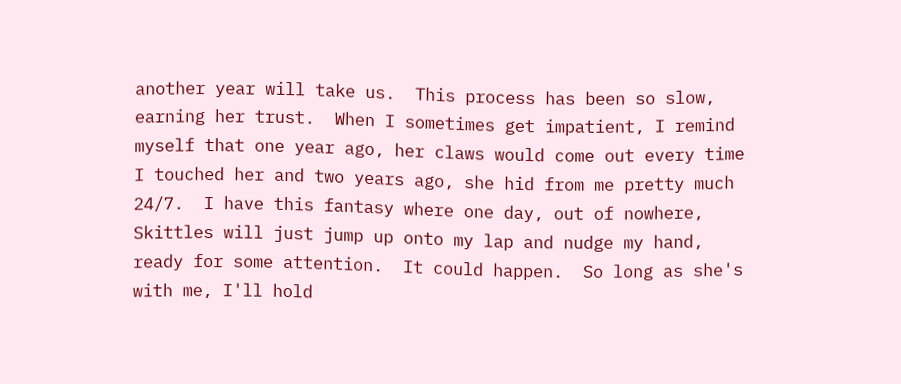another year will take us.  This process has been so slow, earning her trust.  When I sometimes get impatient, I remind myself that one year ago, her claws would come out every time I touched her and two years ago, she hid from me pretty much 24/7.  I have this fantasy where one day, out of nowhere, Skittles will just jump up onto my lap and nudge my hand, ready for some attention.  It could happen.  So long as she's with me, I'll hold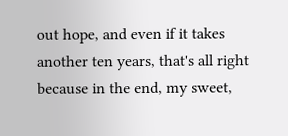out hope, and even if it takes another ten years, that's all right because in the end, my sweet,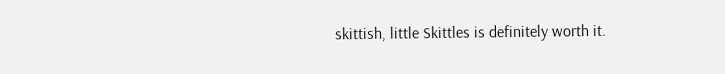skittish, little Skittles is definitely worth it.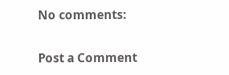No comments:

Post a Comment